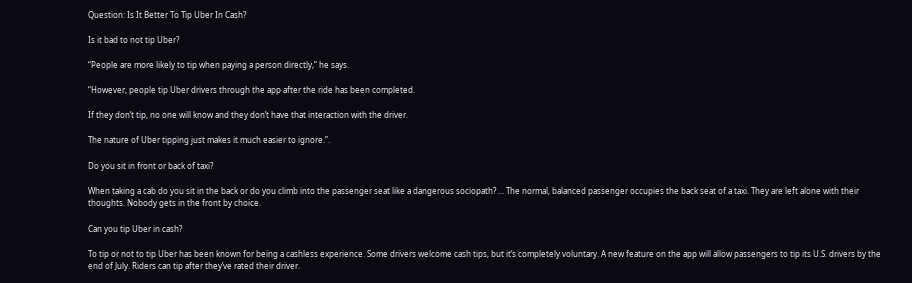Question: Is It Better To Tip Uber In Cash?

Is it bad to not tip Uber?

“People are more likely to tip when paying a person directly,” he says.

“However, people tip Uber drivers through the app after the ride has been completed.

If they don’t tip, no one will know and they don’t have that interaction with the driver.

The nature of Uber tipping just makes it much easier to ignore.”.

Do you sit in front or back of taxi?

When taking a cab do you sit in the back or do you climb into the passenger seat like a dangerous sociopath? … The normal, balanced passenger occupies the back seat of a taxi. They are left alone with their thoughts. Nobody gets in the front by choice.

Can you tip Uber in cash?

To tip or not to tip Uber has been known for being a cashless experience. Some drivers welcome cash tips, but it’s completely voluntary. A new feature on the app will allow passengers to tip its U.S. drivers by the end of July. Riders can tip after they’ve rated their driver.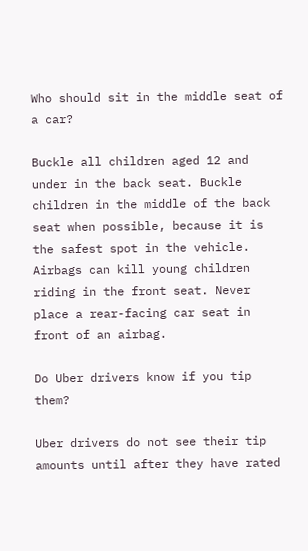Who should sit in the middle seat of a car?

Buckle all children aged 12 and under in the back seat. Buckle children in the middle of the back seat when possible, because it is the safest spot in the vehicle. Airbags can kill young children riding in the front seat. Never place a rear-facing car seat in front of an airbag.

Do Uber drivers know if you tip them?

Uber drivers do not see their tip amounts until after they have rated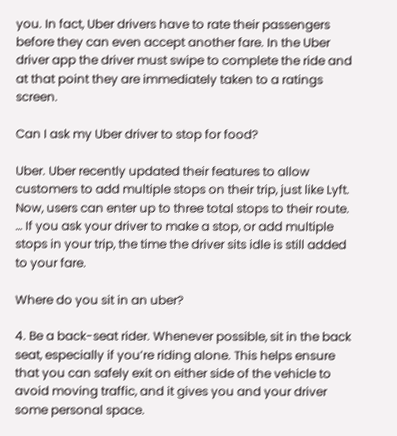you. In fact, Uber drivers have to rate their passengers before they can even accept another fare. In the Uber driver app the driver must swipe to complete the ride and at that point they are immediately taken to a ratings screen.

Can I ask my Uber driver to stop for food?

Uber. Uber recently updated their features to allow customers to add multiple stops on their trip, just like Lyft. Now, users can enter up to three total stops to their route. … If you ask your driver to make a stop, or add multiple stops in your trip, the time the driver sits idle is still added to your fare.

Where do you sit in an uber?

4. Be a back-seat rider. Whenever possible, sit in the back seat, especially if you’re riding alone. This helps ensure that you can safely exit on either side of the vehicle to avoid moving traffic, and it gives you and your driver some personal space.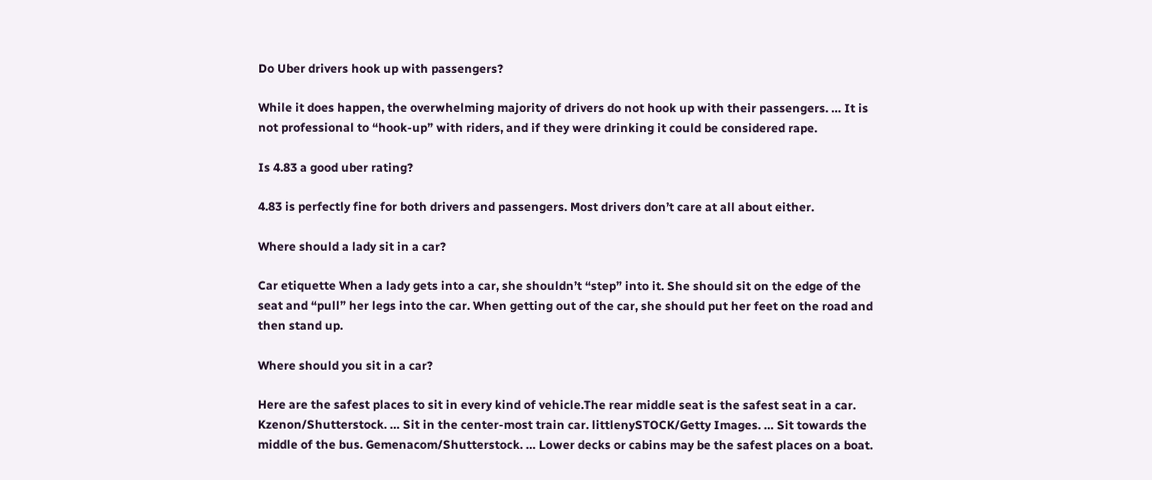Do Uber drivers hook up with passengers?

While it does happen, the overwhelming majority of drivers do not hook up with their passengers. … It is not professional to “hook-up” with riders, and if they were drinking it could be considered rape.

Is 4.83 a good uber rating?

4.83 is perfectly fine for both drivers and passengers. Most drivers don’t care at all about either.

Where should a lady sit in a car?

Car etiquette When a lady gets into a car, she shouldn’t “step” into it. She should sit on the edge of the seat and “pull” her legs into the car. When getting out of the car, she should put her feet on the road and then stand up.

Where should you sit in a car?

Here are the safest places to sit in every kind of vehicle.The rear middle seat is the safest seat in a car. Kzenon/Shutterstock. … Sit in the center-most train car. littlenySTOCK/Getty Images. … Sit towards the middle of the bus. Gemenacom/Shutterstock. … Lower decks or cabins may be the safest places on a boat.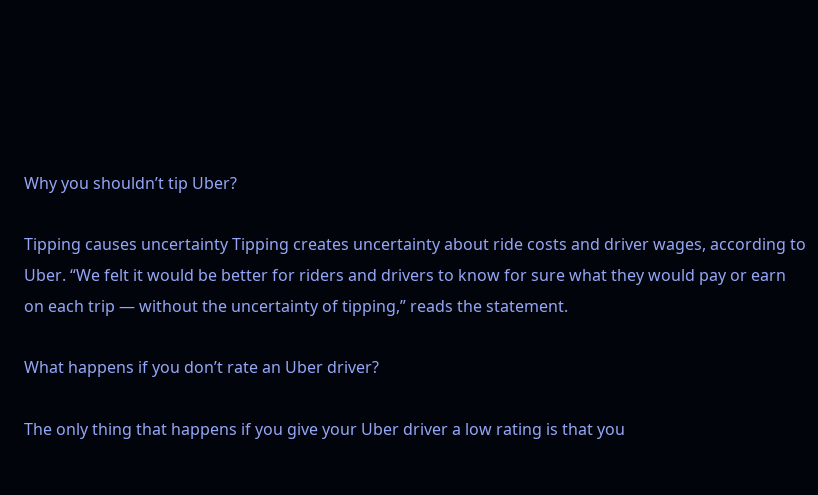Why you shouldn’t tip Uber?

Tipping causes uncertainty Tipping creates uncertainty about ride costs and driver wages, according to Uber. “We felt it would be better for riders and drivers to know for sure what they would pay or earn on each trip — without the uncertainty of tipping,” reads the statement.

What happens if you don’t rate an Uber driver?

The only thing that happens if you give your Uber driver a low rating is that you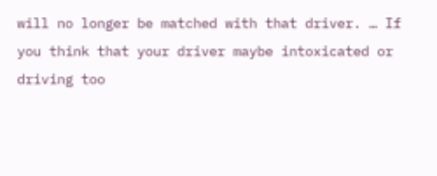will no longer be matched with that driver. … If you think that your driver maybe intoxicated or driving too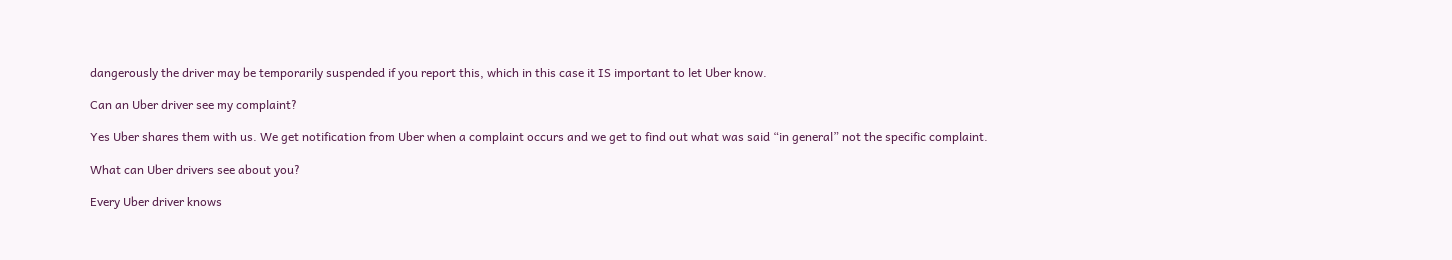dangerously the driver may be temporarily suspended if you report this, which in this case it IS important to let Uber know.

Can an Uber driver see my complaint?

Yes Uber shares them with us. We get notification from Uber when a complaint occurs and we get to find out what was said “in general” not the specific complaint.

What can Uber drivers see about you?

Every Uber driver knows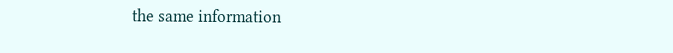the same information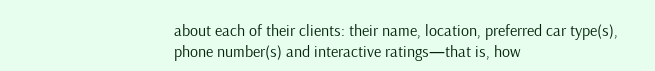about each of their clients: their name, location, preferred car type(s), phone number(s) and interactive ratings—that is, how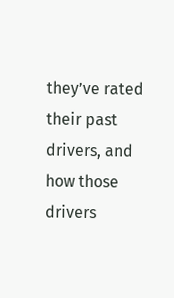they’ve rated their past drivers, and how those drivers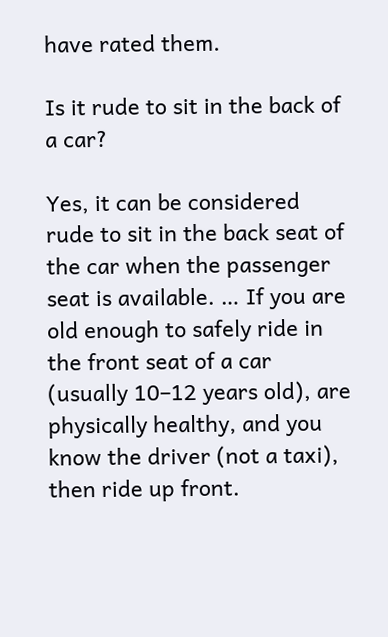have rated them.

Is it rude to sit in the back of a car?

Yes, it can be considered rude to sit in the back seat of the car when the passenger seat is available. … If you are old enough to safely ride in the front seat of a car (usually 10–12 years old), are physically healthy, and you know the driver (not a taxi), then ride up front.